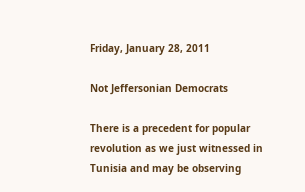Friday, January 28, 2011

Not Jeffersonian Democrats

There is a precedent for popular revolution as we just witnessed in Tunisia and may be observing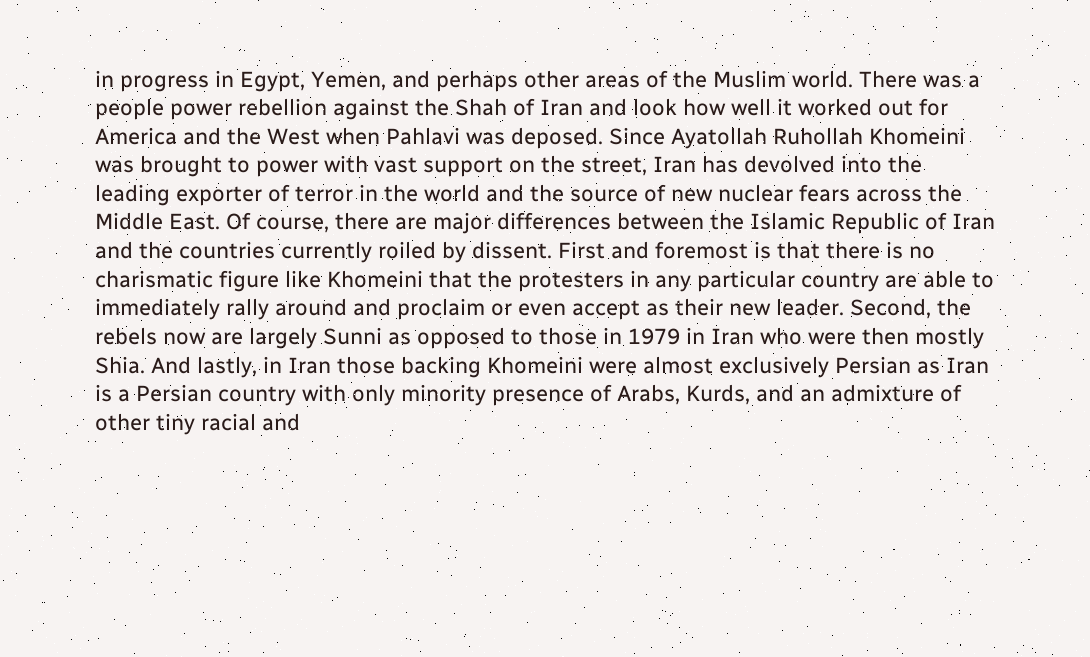in progress in Egypt, Yemen, and perhaps other areas of the Muslim world. There was a people power rebellion against the Shah of Iran and look how well it worked out for America and the West when Pahlavi was deposed. Since Ayatollah Ruhollah Khomeini was brought to power with vast support on the street, Iran has devolved into the leading exporter of terror in the world and the source of new nuclear fears across the Middle East. Of course, there are major differences between the Islamic Republic of Iran and the countries currently roiled by dissent. First and foremost is that there is no charismatic figure like Khomeini that the protesters in any particular country are able to immediately rally around and proclaim or even accept as their new leader. Second, the rebels now are largely Sunni as opposed to those in 1979 in Iran who were then mostly Shia. And lastly, in Iran those backing Khomeini were almost exclusively Persian as Iran is a Persian country with only minority presence of Arabs, Kurds, and an admixture of other tiny racial and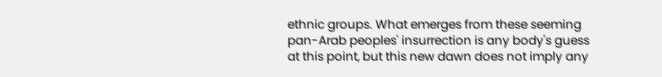ethnic groups. What emerges from these seeming pan-Arab peoples' insurrection is any body's guess at this point, but this new dawn does not imply any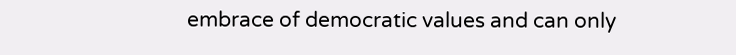embrace of democratic values and can only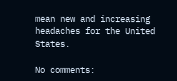mean new and increasing headaches for the United States.

No comments: